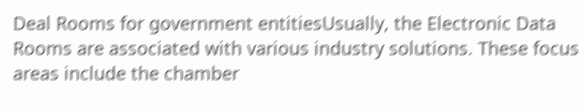Deal Rooms for government entitiesUsually, the Electronic Data Rooms are associated with various industry solutions. These focus areas include the chamber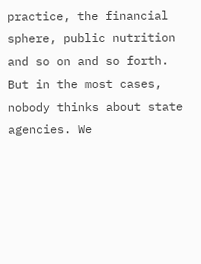practice, the financial sphere, public nutrition and so on and so forth. But in the most cases, nobody thinks about state agencies. We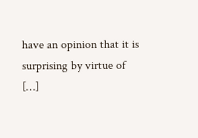have an opinion that it is surprising by virtue of […]